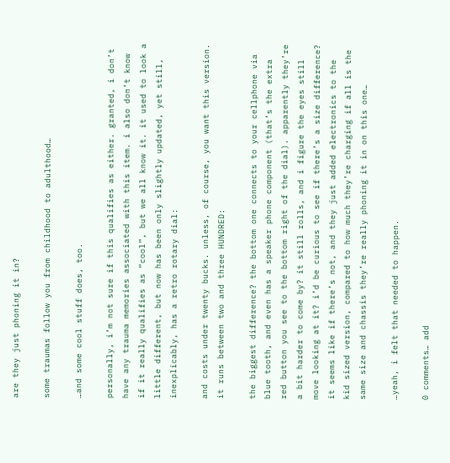are they just phoning it in?

some traumas follow you from childhood to adulthood…

…and some cool stuff does, too.

personally, i’m not sure if this qualifies as either. granted, i don’t have any trauma memories associated with this item. i also don’t know if it really qualifies as “cool”, but we all know it. it used to look a little different, but now has been only slightly updated, yet still, inexplicably, has a retro rotary dial:

and costs under twenty bucks. unless, of course, you want this version. it runs between two and three HUNDRED:

the biggest difference? the bottom one connects to your cellphone via blue tooth, and even has a speaker phone component (that’s the extra red button you see to the bottom right of the dial). apparently they’re a bit harder to come by? it still rolls, and i figure the eyes still move looking at it? i’d be curious to see if there’s a size difference? it seems like if there’s not, and they just added electronics to the kid sized version, compared to how much they’re charging if all is the same size and chassis they’re really phoning it in on this one…

…yeah, i felt that needed to happen.

0 comments… add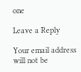one

Leave a Reply

Your email address will not be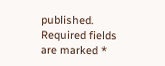published. Required fields are marked *